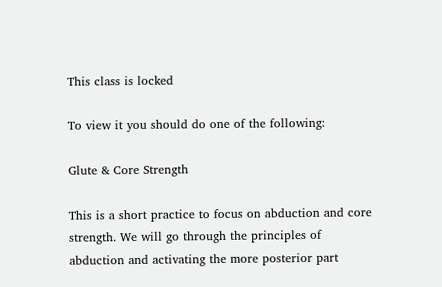This class is locked

To view it you should do one of the following:

Glute & Core Strength

This is a short practice to focus on abduction and core strength. We will go through the principles of abduction and activating the more posterior part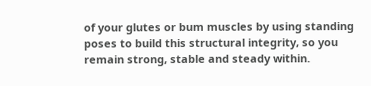of your glutes or bum muscles by using standing poses to build this structural integrity, so you remain strong, stable and steady within.